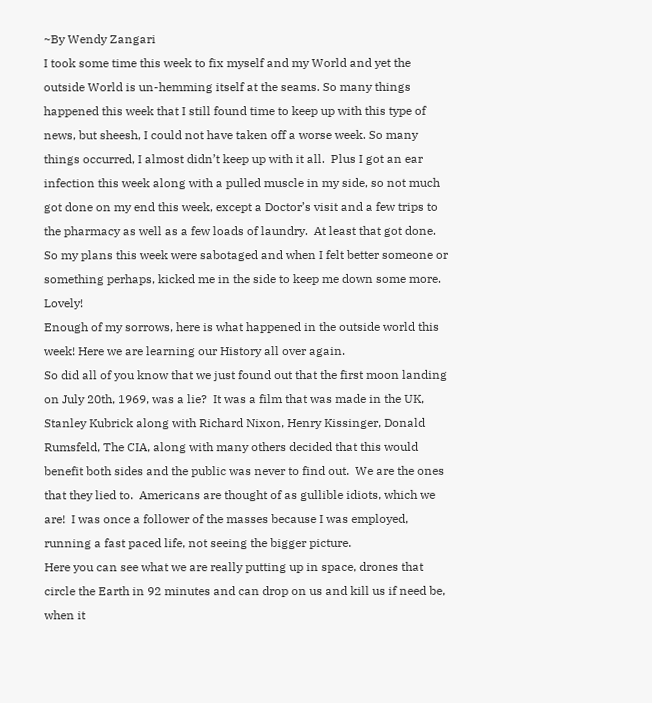~By Wendy Zangari
I took some time this week to fix myself and my World and yet the outside World is un-hemming itself at the seams. So many things happened this week that I still found time to keep up with this type of news, but sheesh, I could not have taken off a worse week. So many things occurred, I almost didn’t keep up with it all.  Plus I got an ear infection this week along with a pulled muscle in my side, so not much got done on my end this week, except a Doctor’s visit and a few trips to the pharmacy as well as a few loads of laundry.  At least that got done. So my plans this week were sabotaged and when I felt better someone or something perhaps, kicked me in the side to keep me down some more. Lovely!
Enough of my sorrows, here is what happened in the outside world this week! Here we are learning our History all over again.
So did all of you know that we just found out that the first moon landing on July 20th, 1969, was a lie?  It was a film that was made in the UK, Stanley Kubrick along with Richard Nixon, Henry Kissinger, Donald Rumsfeld, The CIA, along with many others decided that this would benefit both sides and the public was never to find out.  We are the ones that they lied to.  Americans are thought of as gullible idiots, which we are!  I was once a follower of the masses because I was employed, running a fast paced life, not seeing the bigger picture.
Here you can see what we are really putting up in space, drones that circle the Earth in 92 minutes and can drop on us and kill us if need be, when it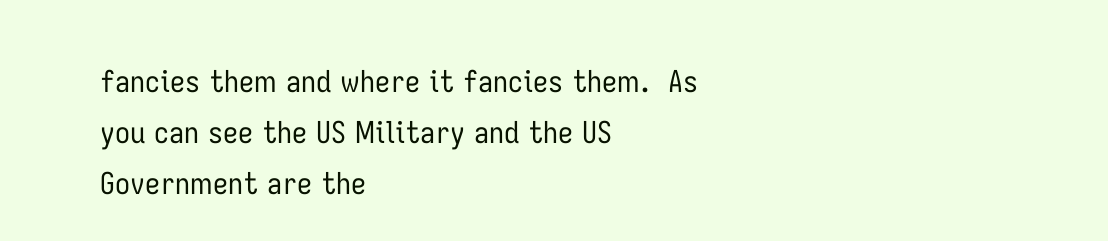fancies them and where it fancies them.  As you can see the US Military and the US Government are the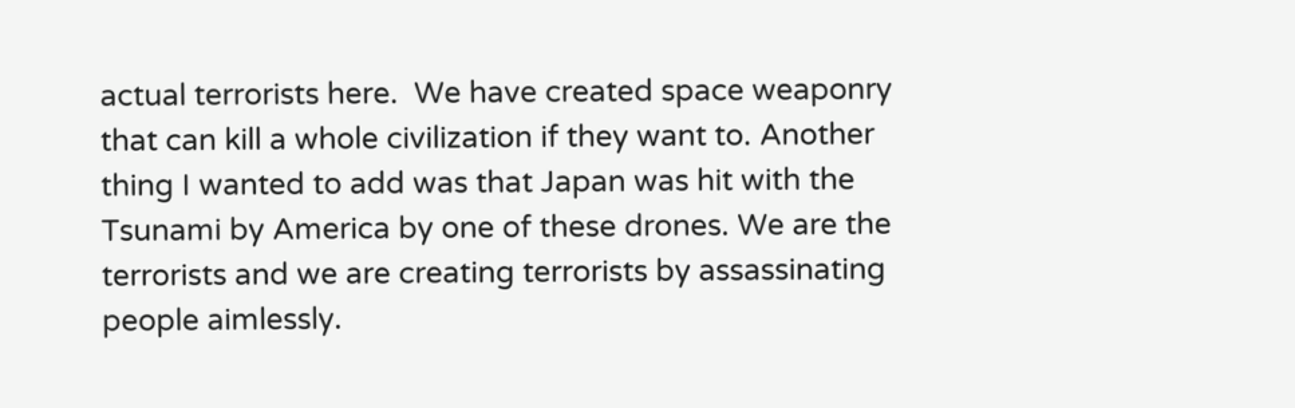actual terrorists here.  We have created space weaponry that can kill a whole civilization if they want to. Another thing I wanted to add was that Japan was hit with the Tsunami by America by one of these drones. We are the terrorists and we are creating terrorists by assassinating people aimlessly.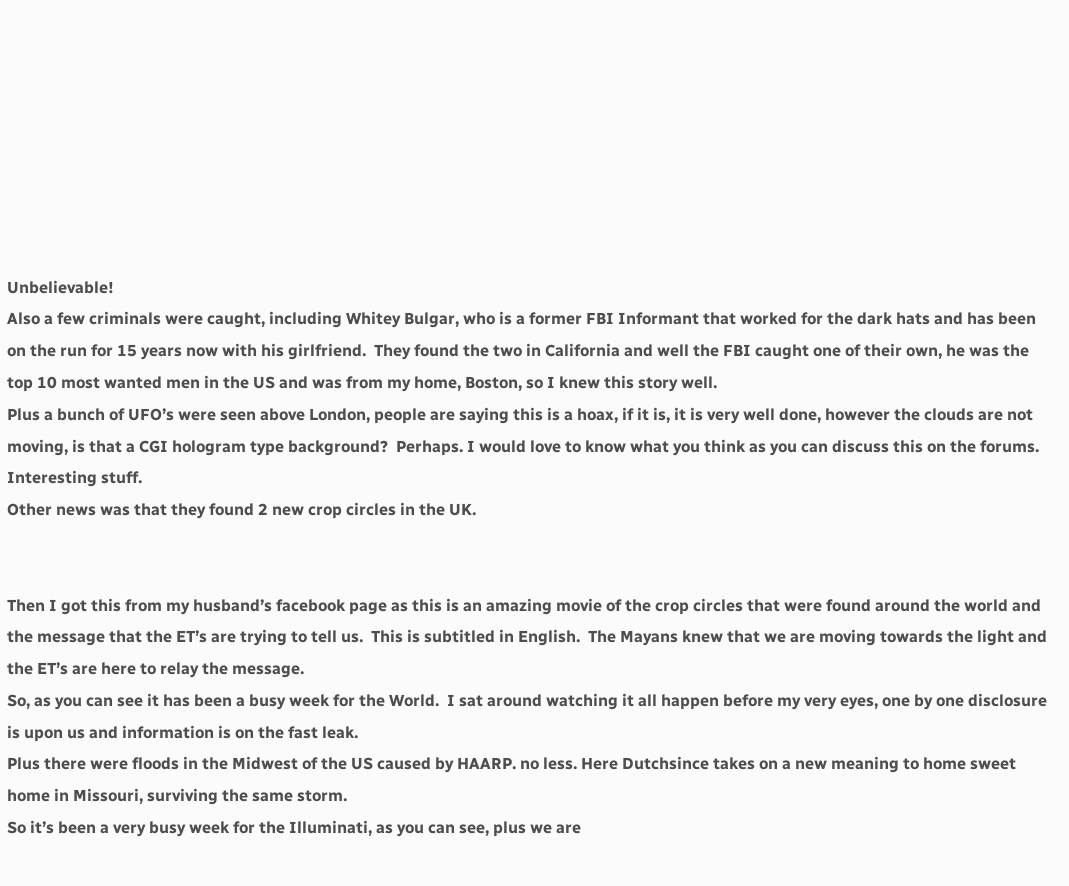Unbelievable!
Also a few criminals were caught, including Whitey Bulgar, who is a former FBI Informant that worked for the dark hats and has been on the run for 15 years now with his girlfriend.  They found the two in California and well the FBI caught one of their own, he was the top 10 most wanted men in the US and was from my home, Boston, so I knew this story well.
Plus a bunch of UFO’s were seen above London, people are saying this is a hoax, if it is, it is very well done, however the clouds are not moving, is that a CGI hologram type background?  Perhaps. I would love to know what you think as you can discuss this on the forums.  Interesting stuff.
Other news was that they found 2 new crop circles in the UK.


Then I got this from my husband’s facebook page as this is an amazing movie of the crop circles that were found around the world and the message that the ET’s are trying to tell us.  This is subtitled in English.  The Mayans knew that we are moving towards the light and the ET’s are here to relay the message.
So, as you can see it has been a busy week for the World.  I sat around watching it all happen before my very eyes, one by one disclosure is upon us and information is on the fast leak.
Plus there were floods in the Midwest of the US caused by HAARP. no less. Here Dutchsince takes on a new meaning to home sweet home in Missouri, surviving the same storm.
So it’s been a very busy week for the Illuminati, as you can see, plus we are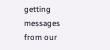getting messages from our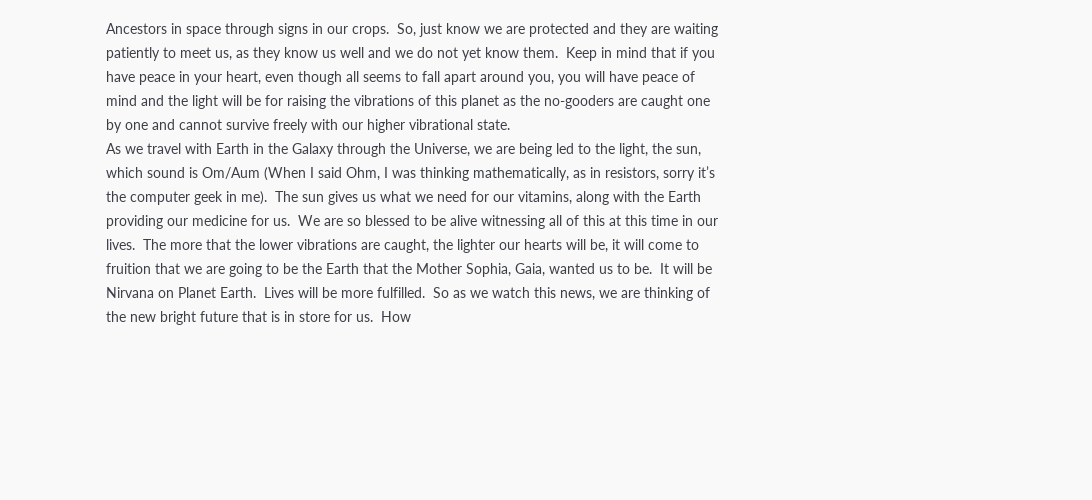Ancestors in space through signs in our crops.  So, just know we are protected and they are waiting patiently to meet us, as they know us well and we do not yet know them.  Keep in mind that if you have peace in your heart, even though all seems to fall apart around you, you will have peace of mind and the light will be for raising the vibrations of this planet as the no-gooders are caught one by one and cannot survive freely with our higher vibrational state.
As we travel with Earth in the Galaxy through the Universe, we are being led to the light, the sun, which sound is Om/Aum (When I said Ohm, I was thinking mathematically, as in resistors, sorry it’s the computer geek in me).  The sun gives us what we need for our vitamins, along with the Earth providing our medicine for us.  We are so blessed to be alive witnessing all of this at this time in our lives.  The more that the lower vibrations are caught, the lighter our hearts will be, it will come to fruition that we are going to be the Earth that the Mother Sophia, Gaia, wanted us to be.  It will be Nirvana on Planet Earth.  Lives will be more fulfilled.  So as we watch this news, we are thinking of the new bright future that is in store for us.  How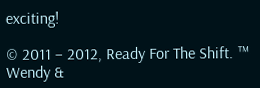exciting!

© 2011 – 2012, Ready For The Shift. ™ Wendy &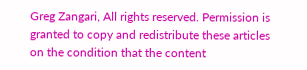Greg Zangari, All rights reserved. Permission is granted to copy and redistribute these articles on the condition that the content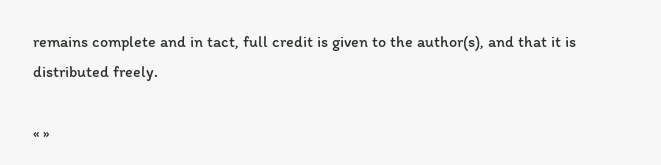remains complete and in tact, full credit is given to the author(s), and that it is distributed freely.

« »